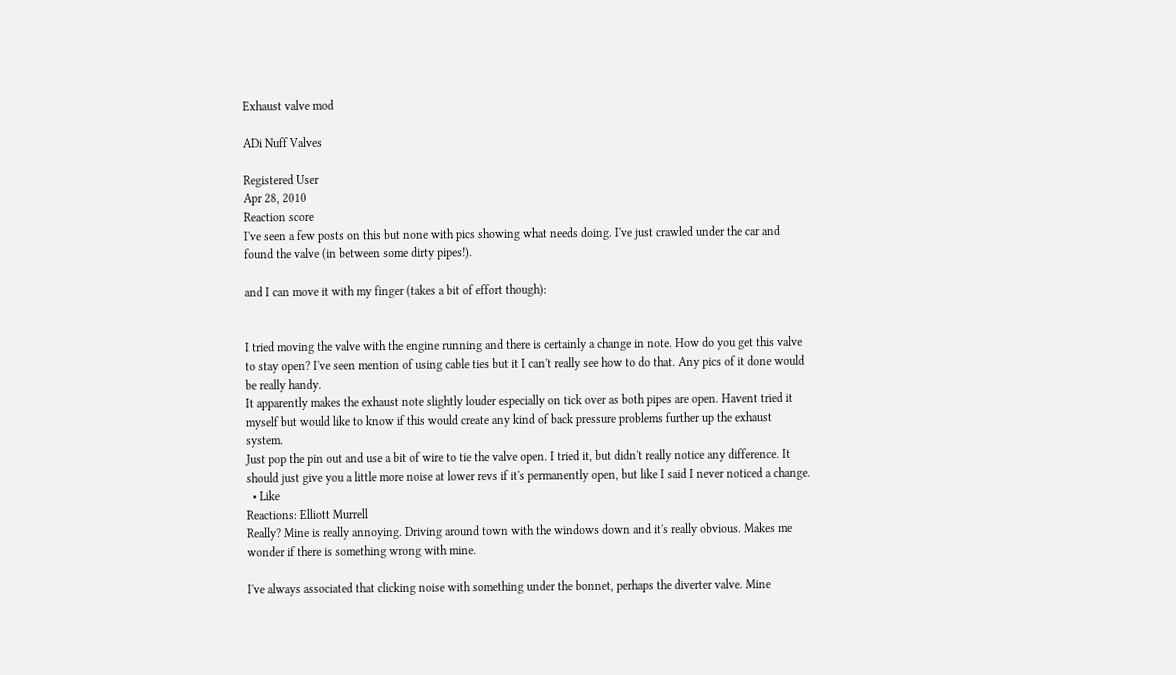Exhaust valve mod

ADi Nuff Valves

Registered User
Apr 28, 2010
Reaction score
I've seen a few posts on this but none with pics showing what needs doing. I've just crawled under the car and found the valve (in between some dirty pipes!).

and I can move it with my finger (takes a bit of effort though):


I tried moving the valve with the engine running and there is certainly a change in note. How do you get this valve to stay open? I've seen mention of using cable ties but it I can't really see how to do that. Any pics of it done would be really handy.
It apparently makes the exhaust note slightly louder especially on tick over as both pipes are open. Havent tried it myself but would like to know if this would create any kind of back pressure problems further up the exhaust system.
Just pop the pin out and use a bit of wire to tie the valve open. I tried it, but didn't really notice any difference. It should just give you a little more noise at lower revs if it's permanently open, but like I said I never noticed a change.
  • Like
Reactions: Elliott Murrell
Really? Mine is really annoying. Driving around town with the windows down and it's really obvious. Makes me wonder if there is something wrong with mine.

I've always associated that clicking noise with something under the bonnet, perhaps the diverter valve. Mine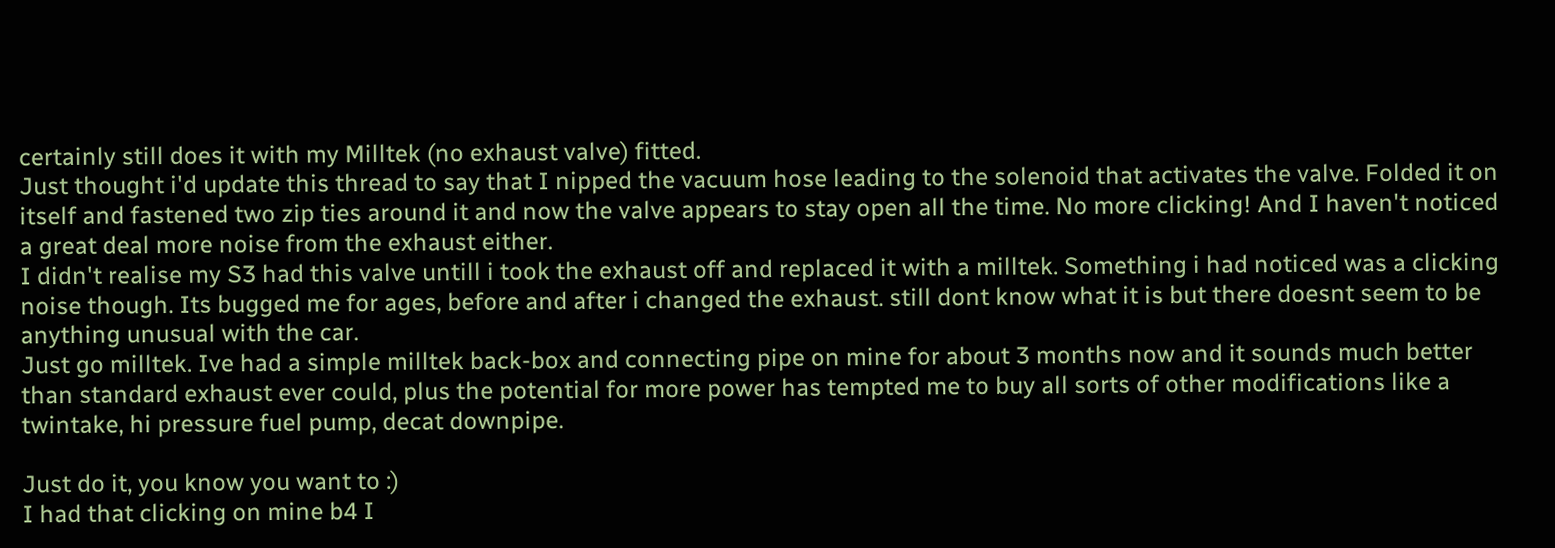certainly still does it with my Milltek (no exhaust valve) fitted.
Just thought i'd update this thread to say that I nipped the vacuum hose leading to the solenoid that activates the valve. Folded it on itself and fastened two zip ties around it and now the valve appears to stay open all the time. No more clicking! And I haven't noticed a great deal more noise from the exhaust either.
I didn't realise my S3 had this valve untill i took the exhaust off and replaced it with a milltek. Something i had noticed was a clicking noise though. Its bugged me for ages, before and after i changed the exhaust. still dont know what it is but there doesnt seem to be anything unusual with the car.
Just go milltek. Ive had a simple milltek back-box and connecting pipe on mine for about 3 months now and it sounds much better than standard exhaust ever could, plus the potential for more power has tempted me to buy all sorts of other modifications like a twintake, hi pressure fuel pump, decat downpipe.

Just do it, you know you want to :)
I had that clicking on mine b4 I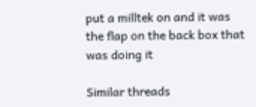put a milltek on and it was the flap on the back box that was doing it

Similar threads